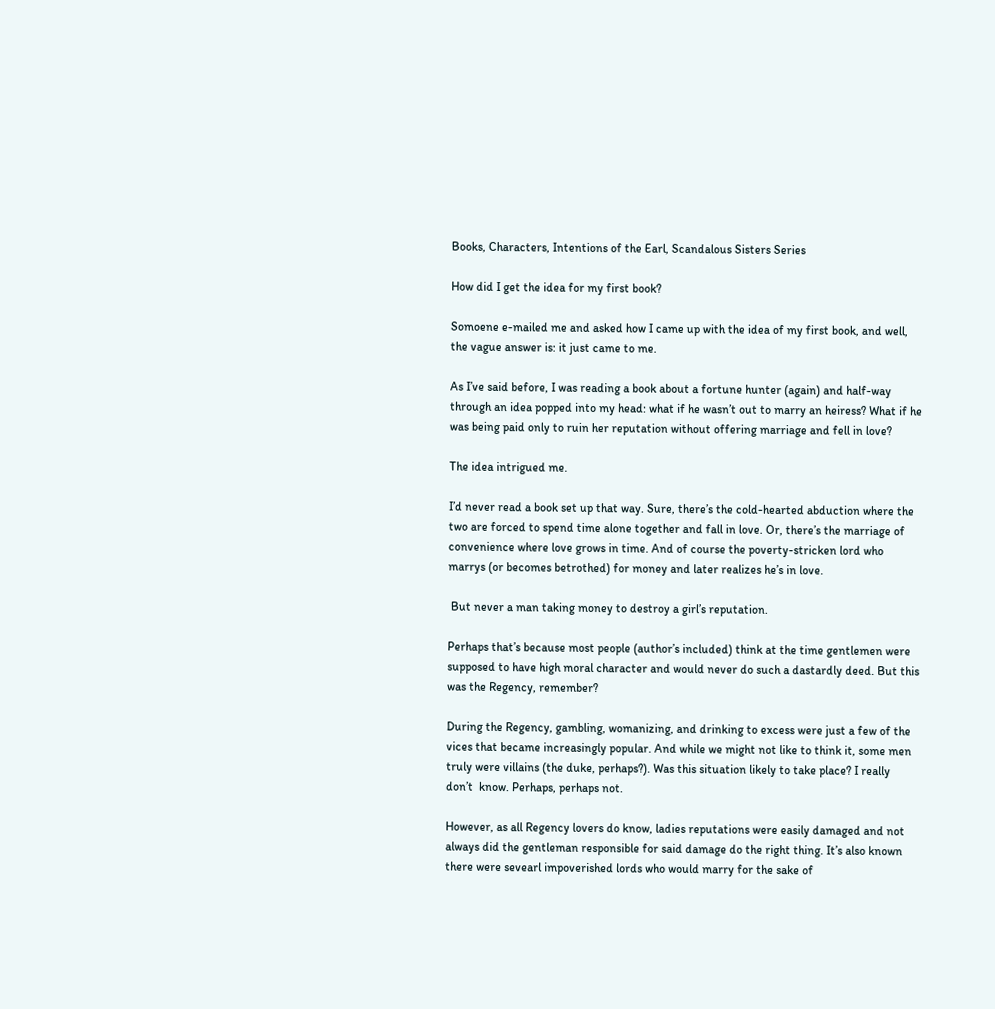Books, Characters, Intentions of the Earl, Scandalous Sisters Series

How did I get the idea for my first book?

Somoene e-mailed me and asked how I came up with the idea of my first book, and well, the vague answer is: it just came to me.

As I’ve said before, I was reading a book about a fortune hunter (again) and half-way through an idea popped into my head: what if he wasn’t out to marry an heiress? What if he was being paid only to ruin her reputation without offering marriage and fell in love?

The idea intrigued me.

I’d never read a book set up that way. Sure, there’s the cold-hearted abduction where the two are forced to spend time alone together and fall in love. Or, there’s the marriage of convenience where love grows in time. And of course the poverty-stricken lord who marrys (or becomes betrothed) for money and later realizes he’s in love.

 But never a man taking money to destroy a girl’s reputation.

Perhaps that’s because most people (author’s included) think at the time gentlemen were supposed to have high moral character and would never do such a dastardly deed. But this was the Regency, remember?

During the Regency, gambling, womanizing, and drinking to excess were just a few of the vices that became increasingly popular. And while we might not like to think it, some men truly were villains (the duke, perhaps?). Was this situation likely to take place? I really don’t  know. Perhaps, perhaps not.

However, as all Regency lovers do know, ladies reputations were easily damaged and not always did the gentleman responsible for said damage do the right thing. It’s also known there were sevearl impoverished lords who would marry for the sake of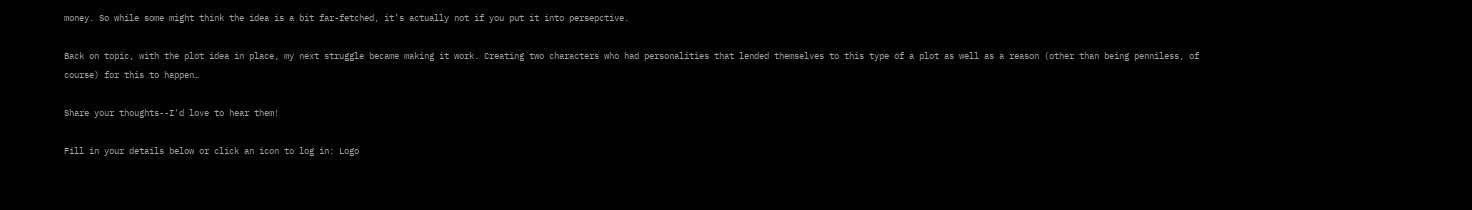money. So while some might think the idea is a bit far-fetched, it’s actually not if you put it into persepctive.

Back on topic, with the plot idea in place, my next struggle became making it work. Creating two characters who had personalities that lended themselves to this type of a plot as well as a reason (other than being penniless, of course) for this to happen…

Share your thoughts--I'd love to hear them!

Fill in your details below or click an icon to log in: Logo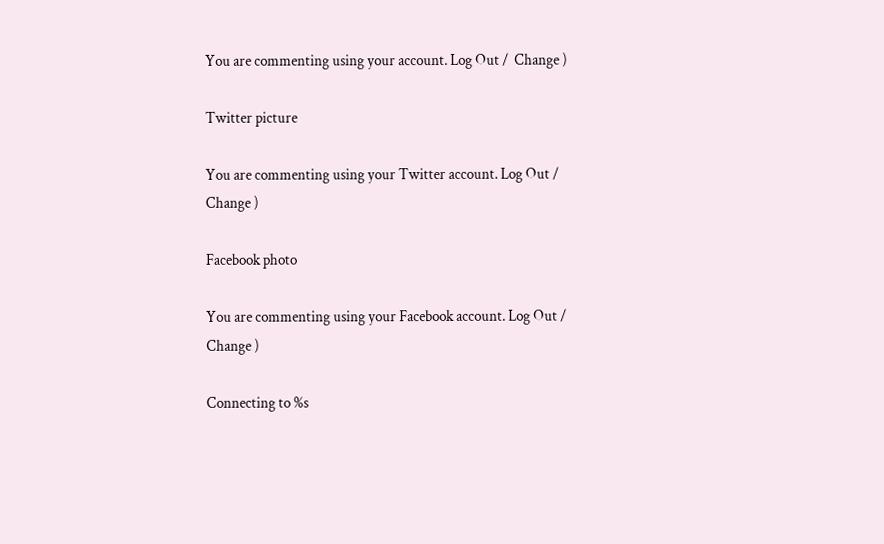You are commenting using your account. Log Out /  Change )

Twitter picture

You are commenting using your Twitter account. Log Out /  Change )

Facebook photo

You are commenting using your Facebook account. Log Out /  Change )

Connecting to %s